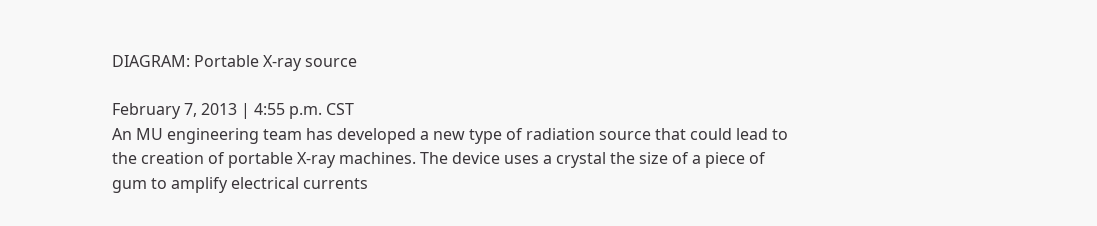DIAGRAM: Portable X-ray source

February 7, 2013 | 4:55 p.m. CST
An MU engineering team has developed a new type of radiation source that could lead to the creation of portable X-ray machines. The device uses a crystal the size of a piece of gum to amplify electrical currents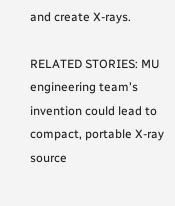and create X-rays.

RELATED STORIES: MU engineering team's invention could lead to compact, portable X-ray source